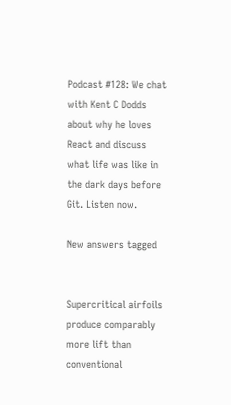Podcast #128: We chat with Kent C Dodds about why he loves React and discuss what life was like in the dark days before Git. Listen now.

New answers tagged


Supercritical airfoils produce comparably more lift than conventional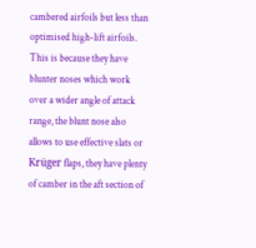cambered airfoils but less than optimised high-lift airfoils. This is because they have blunter noses which work over a wider angle of attack range, the blunt nose also allows to use effective slats or Krüger flaps, they have plenty of camber in the aft section of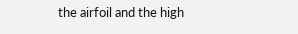the airfoil and the high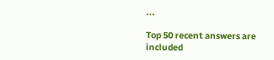...

Top 50 recent answers are included